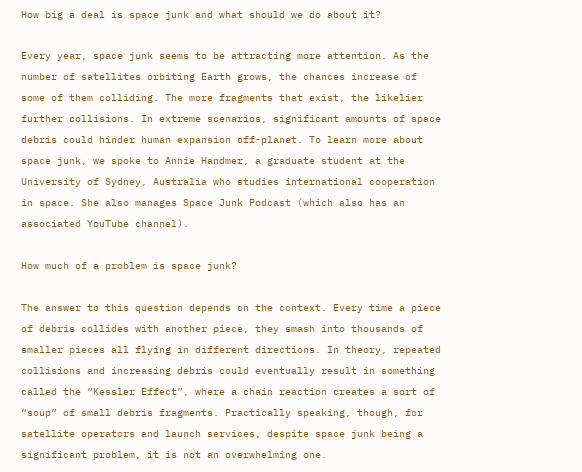How big a deal is space junk and what should we do about it?

Every year, space junk seems to be attracting more attention. As the number of satellites orbiting Earth grows, the chances increase of some of them colliding. The more fragments that exist, the likelier further collisions. In extreme scenarios, significant amounts of space debris could hinder human expansion off-planet. To learn more about space junk, we spoke to Annie Handmer, a graduate student at the University of Sydney, Australia who studies international cooperation in space. She also manages Space Junk Podcast (which also has an associated YouTube channel).

How much of a problem is space junk?

The answer to this question depends on the context. Every time a piece of debris collides with another piece, they smash into thousands of smaller pieces all flying in different directions. In theory, repeated collisions and increasing debris could eventually result in something called the “Kessler Effect”, where a chain reaction creates a sort of “soup” of small debris fragments. Practically speaking, though, for satellite operators and launch services, despite space junk being a significant problem, it is not an overwhelming one.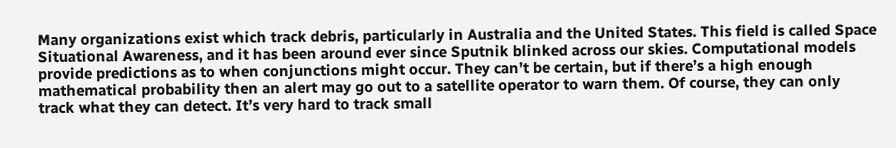Many organizations exist which track debris, particularly in Australia and the United States. This field is called Space Situational Awareness, and it has been around ever since Sputnik blinked across our skies. Computational models provide predictions as to when conjunctions might occur. They can’t be certain, but if there’s a high enough mathematical probability then an alert may go out to a satellite operator to warn them. Of course, they can only track what they can detect. It’s very hard to track small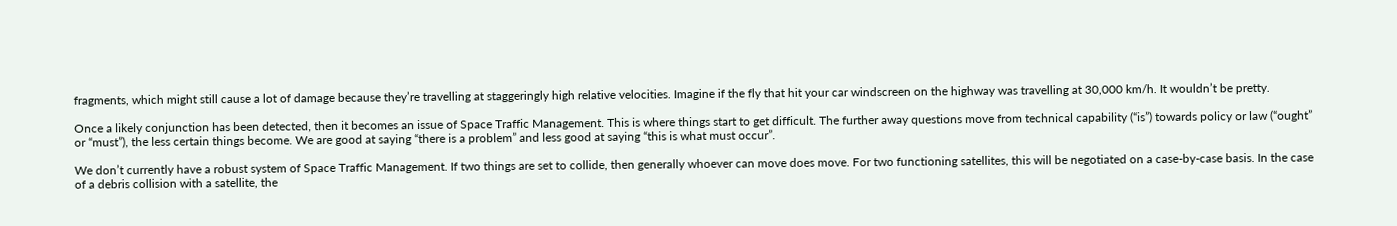fragments, which might still cause a lot of damage because they’re travelling at staggeringly high relative velocities. Imagine if the fly that hit your car windscreen on the highway was travelling at 30,000 km/h. It wouldn’t be pretty.

Once a likely conjunction has been detected, then it becomes an issue of Space Traffic Management. This is where things start to get difficult. The further away questions move from technical capability (“is”) towards policy or law (“ought” or “must”), the less certain things become. We are good at saying “there is a problem” and less good at saying “this is what must occur”.

We don’t currently have a robust system of Space Traffic Management. If two things are set to collide, then generally whoever can move does move. For two functioning satellites, this will be negotiated on a case-by-case basis. In the case of a debris collision with a satellite, the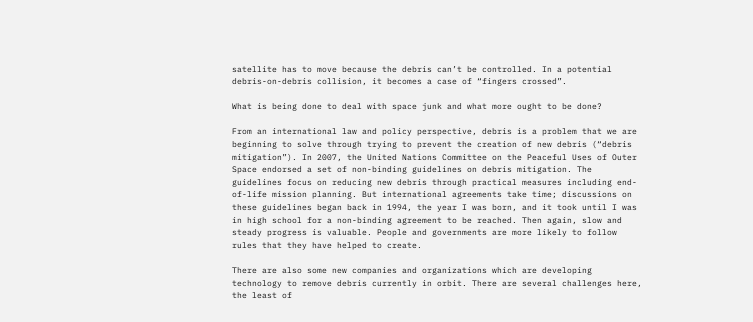satellite has to move because the debris can’t be controlled. In a potential debris-on-debris collision, it becomes a case of “fingers crossed”.

What is being done to deal with space junk and what more ought to be done?

From an international law and policy perspective, debris is a problem that we are beginning to solve through trying to prevent the creation of new debris (“debris mitigation”). In 2007, the United Nations Committee on the Peaceful Uses of Outer Space endorsed a set of non-binding guidelines on debris mitigation. The guidelines focus on reducing new debris through practical measures including end-of-life mission planning. But international agreements take time; discussions on these guidelines began back in 1994, the year I was born, and it took until I was in high school for a non-binding agreement to be reached. Then again, slow and steady progress is valuable. People and governments are more likely to follow rules that they have helped to create.

There are also some new companies and organizations which are developing technology to remove debris currently in orbit. There are several challenges here, the least of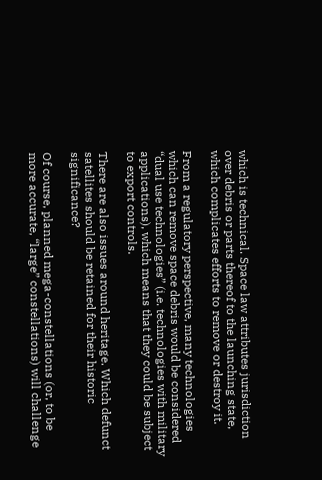which is technical. Space law attributes jurisdiction over debris or parts thereof to the launching state, which complicates efforts to remove or destroy it.

From a regulatory perspective, many technologies which can remove space debris would be considered “dual use technologies” (i.e. technologies with military applications), which means that they could be subject to export controls.

There are also issues around heritage. Which defunct satellites should be retained for their historic significance?

Of course, planned mega-constellations (or, to be more accurate, “large” constellations) will challenge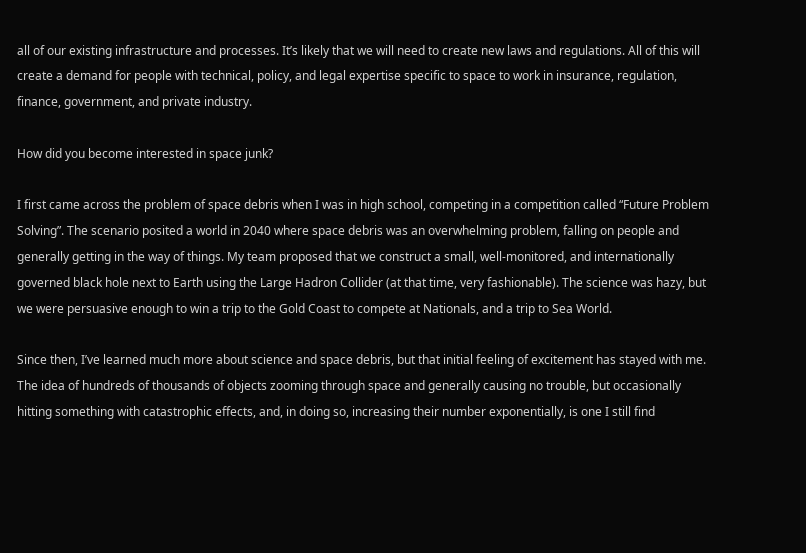all of our existing infrastructure and processes. It’s likely that we will need to create new laws and regulations. All of this will create a demand for people with technical, policy, and legal expertise specific to space to work in insurance, regulation, finance, government, and private industry.

How did you become interested in space junk?

I first came across the problem of space debris when I was in high school, competing in a competition called “Future Problem Solving”. The scenario posited a world in 2040 where space debris was an overwhelming problem, falling on people and generally getting in the way of things. My team proposed that we construct a small, well-monitored, and internationally governed black hole next to Earth using the Large Hadron Collider (at that time, very fashionable). The science was hazy, but we were persuasive enough to win a trip to the Gold Coast to compete at Nationals, and a trip to Sea World.

Since then, I’ve learned much more about science and space debris, but that initial feeling of excitement has stayed with me. The idea of hundreds of thousands of objects zooming through space and generally causing no trouble, but occasionally hitting something with catastrophic effects, and, in doing so, increasing their number exponentially, is one I still find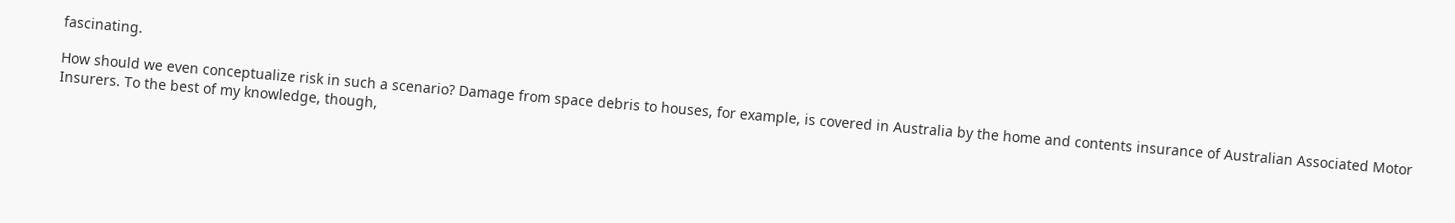fascinating.

How should we even conceptualize risk in such a scenario? Damage from space debris to houses, for example, is covered in Australia by the home and contents insurance of Australian Associated Motor Insurers. To the best of my knowledge, though,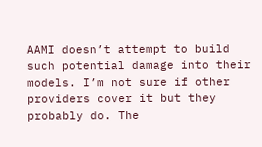AAMI doesn’t attempt to build such potential damage into their models. I’m not sure if other providers cover it but they probably do. The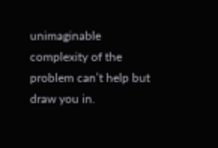unimaginable complexity of the problem can’t help but draw you in.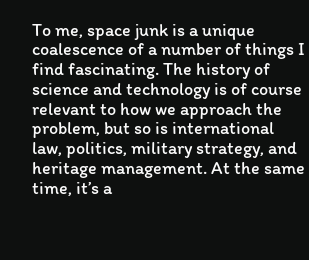To me, space junk is a unique coalescence of a number of things I find fascinating. The history of science and technology is of course relevant to how we approach the problem, but so is international law, politics, military strategy, and heritage management. At the same time, it’s a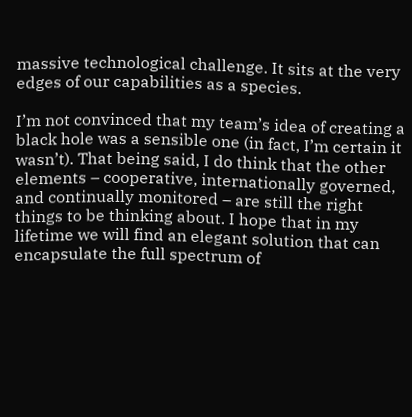massive technological challenge. It sits at the very edges of our capabilities as a species.

I’m not convinced that my team’s idea of creating a black hole was a sensible one (in fact, I’m certain it wasn’t). That being said, I do think that the other elements – cooperative, internationally governed, and continually monitored – are still the right things to be thinking about. I hope that in my lifetime we will find an elegant solution that can encapsulate the full spectrum of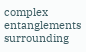complex entanglements surrounding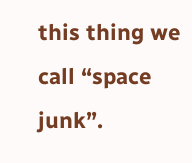this thing we call “space junk”.